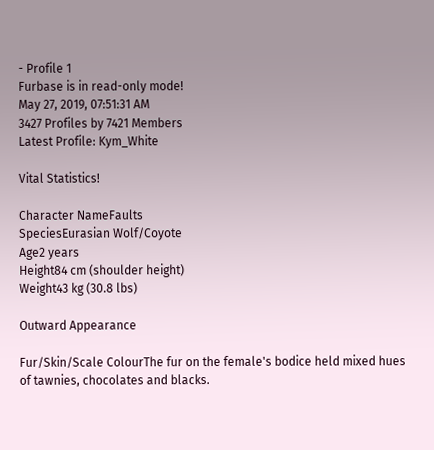- Profile 1
Furbase is in read-only mode!
May 27, 2019, 07:51:31 AM
3427 Profiles by 7421 Members
Latest Profile: Kym_White

Vital Statistics!

Character NameFaults
SpeciesEurasian Wolf/Coyote
Age2 years
Height84 cm (shoulder height)
Weight43 kg (30.8 lbs)

Outward Appearance

Fur/Skin/Scale ColourThe fur on the female's bodice held mixed hues of tawnies, chocolates and blacks.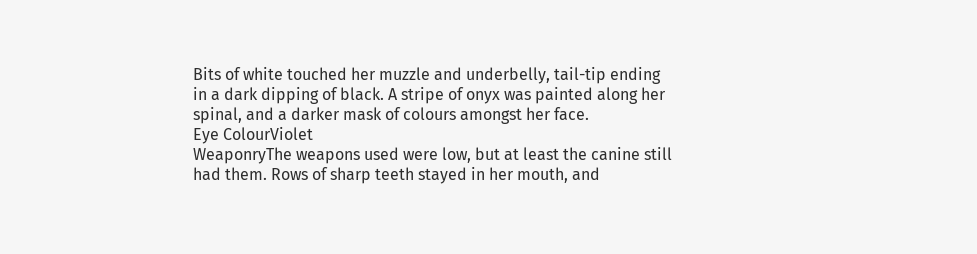Bits of white touched her muzzle and underbelly, tail-tip ending in a dark dipping of black. A stripe of onyx was painted along her spinal, and a darker mask of colours amongst her face.
Eye ColourViolet
WeaponryThe weapons used were low, but at least the canine still had them. Rows of sharp teeth stayed in her mouth, and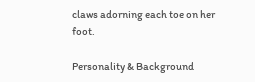claws adorning each toe on her foot.

Personality & Background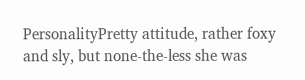PersonalityPretty attitude, rather foxy and sly, but none-the-less she was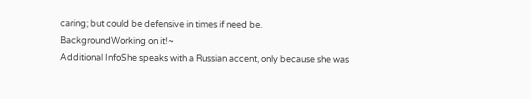caring; but could be defensive in times if need be.
BackgroundWorking on it!~
Additional InfoShe speaks with a Russian accent, only because she was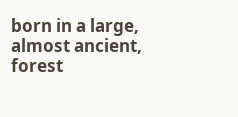born in a large, almost ancient, forest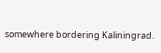somewhere bordering Kaliningrad.